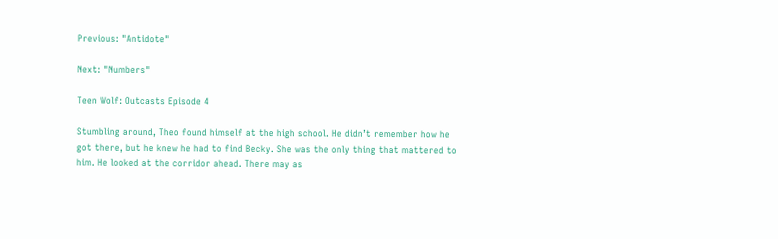Previous: "Antidote"

Next: "Numbers"

Teen Wolf: Outcasts Episode 4

Stumbling around, Theo found himself at the high school. He didn’t remember how he got there, but he knew he had to find Becky. She was the only thing that mattered to him. He looked at the corridor ahead. There may as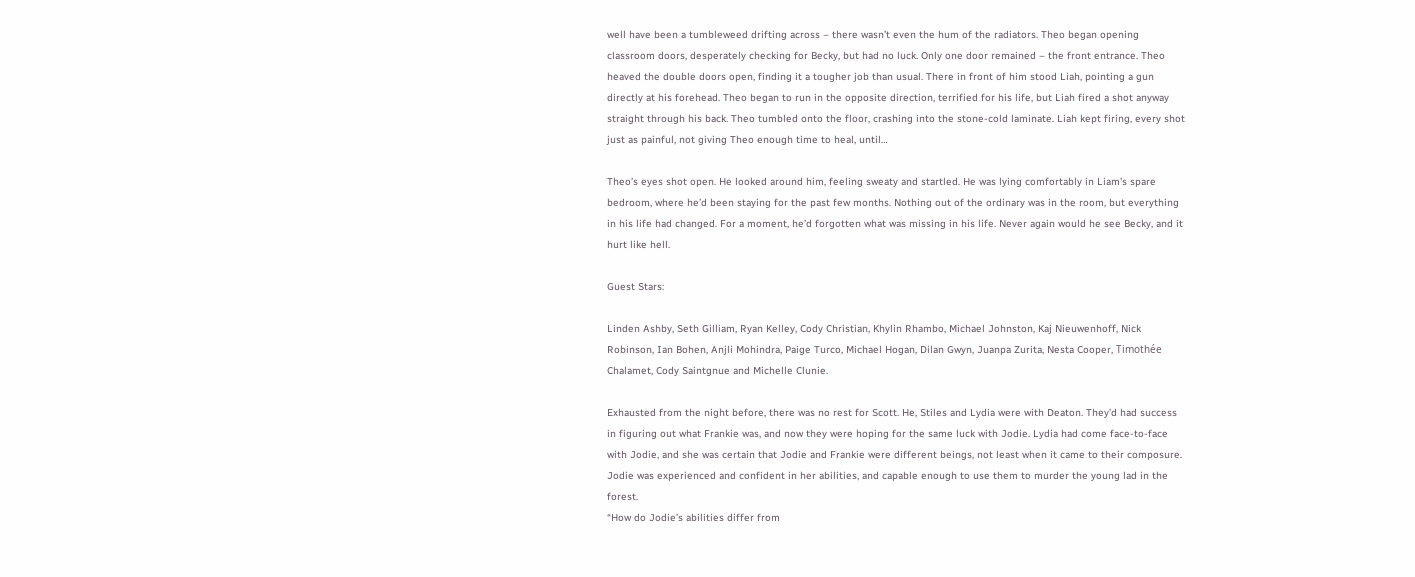well have been a tumbleweed drifting across – there wasn’t even the hum of the radiators. Theo began opening classroom doors, desperately checking for Becky, but had no luck. Only one door remained – the front entrance. Theo heaved the double doors open, finding it a tougher job than usual. There in front of him stood Liah, pointing a gun directly at his forehead. Theo began to run in the opposite direction, terrified for his life, but Liah fired a shot anyway straight through his back. Theo tumbled onto the floor, crashing into the stone-cold laminate. Liah kept firing, every shot just as painful, not giving Theo enough time to heal, until…

Theo’s eyes shot open. He looked around him, feeling sweaty and startled. He was lying comfortably in Liam’s spare bedroom, where he’d been staying for the past few months. Nothing out of the ordinary was in the room, but everything in his life had changed. For a moment, he’d forgotten what was missing in his life. Never again would he see Becky, and it hurt like hell.

Guest Stars:

Linden Ashby, Seth Gilliam, Ryan Kelley, Cody Christian, Khylin Rhambo, Michael Johnston, Kaj Nieuwenhoff, Nick Robinson, Ian Bohen, Anjli Mohindra, Paige Turco, Michael Hogan, Dilan Gwyn, Juanpa Zurita, Nesta Cooper, Timothée Chalamet, Cody Saintgnue and Michelle Clunie.

Exhausted from the night before, there was no rest for Scott. He, Stiles and Lydia were with Deaton. They’d had success in figuring out what Frankie was, and now they were hoping for the same luck with Jodie. Lydia had come face-to-face with Jodie, and she was certain that Jodie and Frankie were different beings, not least when it came to their composure. Jodie was experienced and confident in her abilities, and capable enough to use them to murder the young lad in the forest.
“How do Jodie’s abilities differ from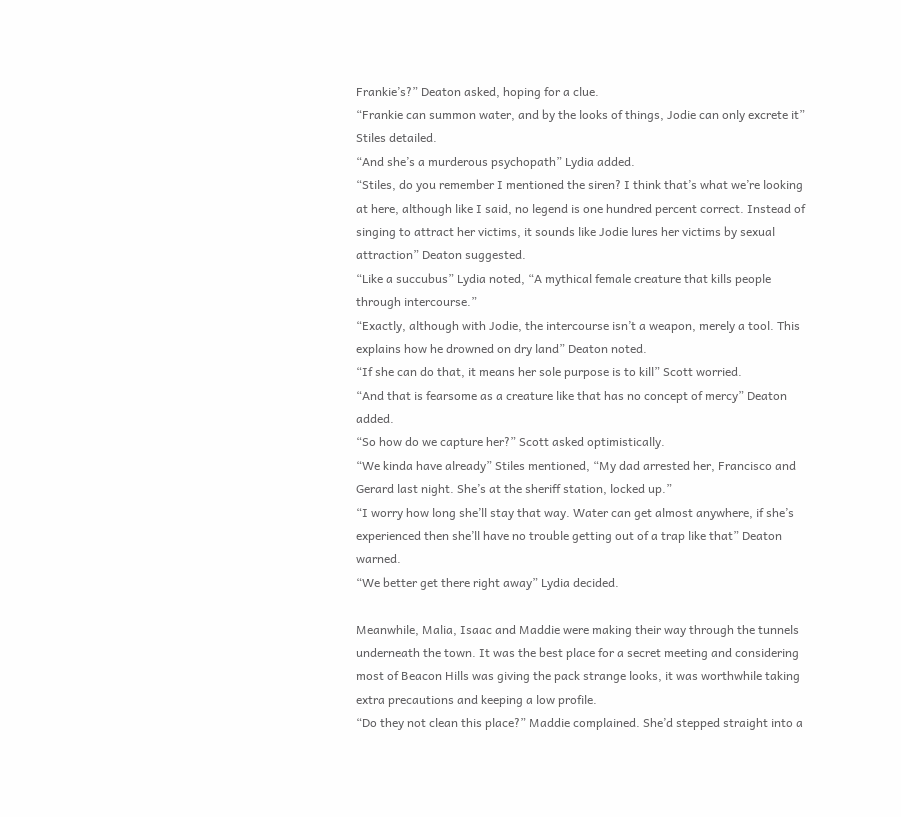Frankie’s?” Deaton asked, hoping for a clue.
“Frankie can summon water, and by the looks of things, Jodie can only excrete it” Stiles detailed.
“And she’s a murderous psychopath” Lydia added.
“Stiles, do you remember I mentioned the siren? I think that’s what we’re looking at here, although like I said, no legend is one hundred percent correct. Instead of singing to attract her victims, it sounds like Jodie lures her victims by sexual attraction” Deaton suggested.
“Like a succubus” Lydia noted, “A mythical female creature that kills people through intercourse.”
“Exactly, although with Jodie, the intercourse isn’t a weapon, merely a tool. This explains how he drowned on dry land” Deaton noted.
“If she can do that, it means her sole purpose is to kill” Scott worried.
“And that is fearsome as a creature like that has no concept of mercy” Deaton added.
“So how do we capture her?” Scott asked optimistically.
“We kinda have already” Stiles mentioned, “My dad arrested her, Francisco and Gerard last night. She’s at the sheriff station, locked up.”
“I worry how long she’ll stay that way. Water can get almost anywhere, if she’s experienced then she’ll have no trouble getting out of a trap like that” Deaton warned.
“We better get there right away” Lydia decided.

Meanwhile, Malia, Isaac and Maddie were making their way through the tunnels underneath the town. It was the best place for a secret meeting and considering most of Beacon Hills was giving the pack strange looks, it was worthwhile taking extra precautions and keeping a low profile.
“Do they not clean this place?” Maddie complained. She’d stepped straight into a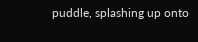puddle, splashing up onto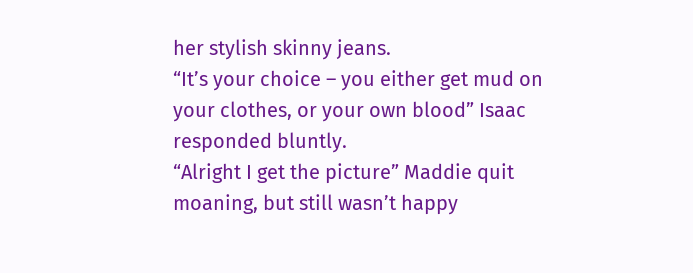her stylish skinny jeans.
“It’s your choice – you either get mud on your clothes, or your own blood” Isaac responded bluntly.
“Alright I get the picture” Maddie quit moaning, but still wasn’t happy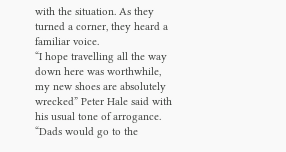with the situation. As they turned a corner, they heard a familiar voice.
“I hope travelling all the way down here was worthwhile, my new shoes are absolutely wrecked” Peter Hale said with his usual tone of arrogance.
“Dads would go to the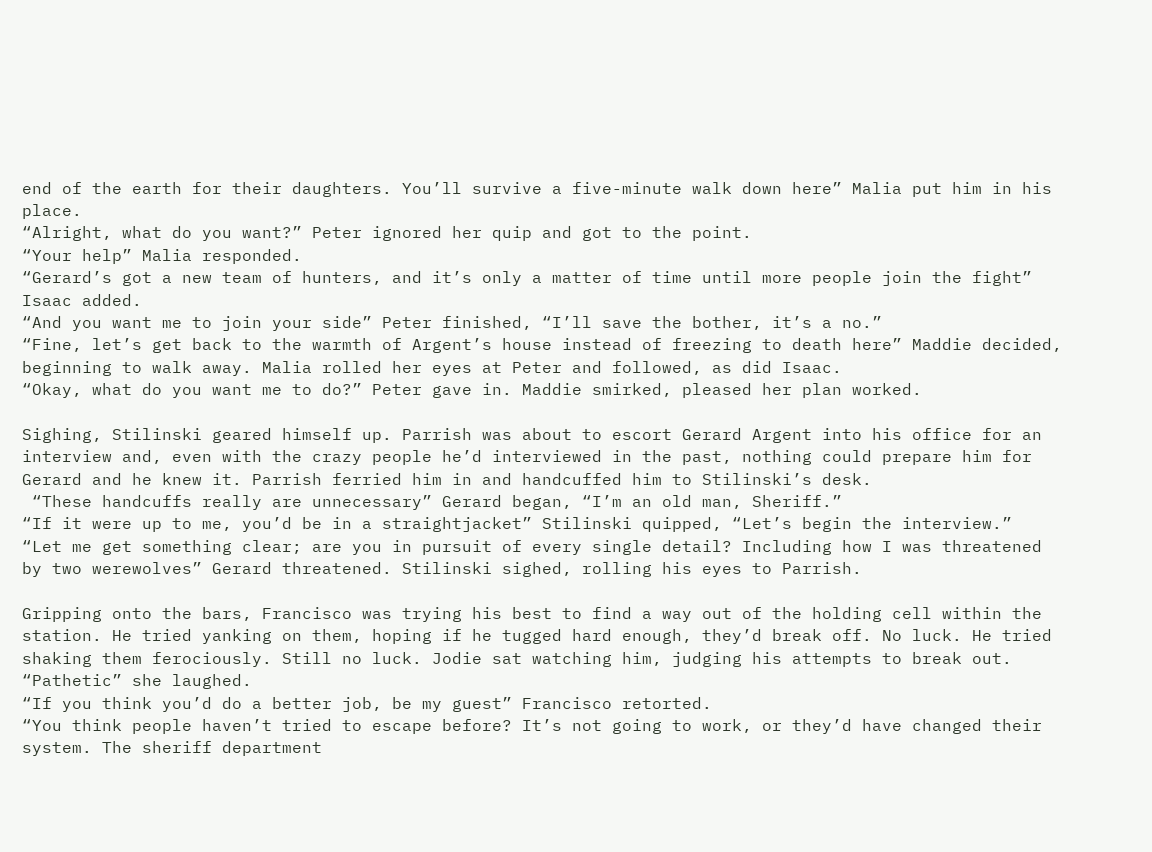end of the earth for their daughters. You’ll survive a five-minute walk down here” Malia put him in his place.
“Alright, what do you want?” Peter ignored her quip and got to the point.
“Your help” Malia responded.
“Gerard’s got a new team of hunters, and it’s only a matter of time until more people join the fight” Isaac added.
“And you want me to join your side” Peter finished, “I’ll save the bother, it’s a no.”
“Fine, let’s get back to the warmth of Argent’s house instead of freezing to death here” Maddie decided, beginning to walk away. Malia rolled her eyes at Peter and followed, as did Isaac.
“Okay, what do you want me to do?” Peter gave in. Maddie smirked, pleased her plan worked.

Sighing, Stilinski geared himself up. Parrish was about to escort Gerard Argent into his office for an interview and, even with the crazy people he’d interviewed in the past, nothing could prepare him for Gerard and he knew it. Parrish ferried him in and handcuffed him to Stilinski’s desk.
 “These handcuffs really are unnecessary” Gerard began, “I’m an old man, Sheriff.”
“If it were up to me, you’d be in a straightjacket” Stilinski quipped, “Let’s begin the interview.”
“Let me get something clear; are you in pursuit of every single detail? Including how I was threatened by two werewolves” Gerard threatened. Stilinski sighed, rolling his eyes to Parrish.

Gripping onto the bars, Francisco was trying his best to find a way out of the holding cell within the station. He tried yanking on them, hoping if he tugged hard enough, they’d break off. No luck. He tried shaking them ferociously. Still no luck. Jodie sat watching him, judging his attempts to break out.
“Pathetic” she laughed.
“If you think you’d do a better job, be my guest” Francisco retorted.
“You think people haven’t tried to escape before? It’s not going to work, or they’d have changed their system. The sheriff department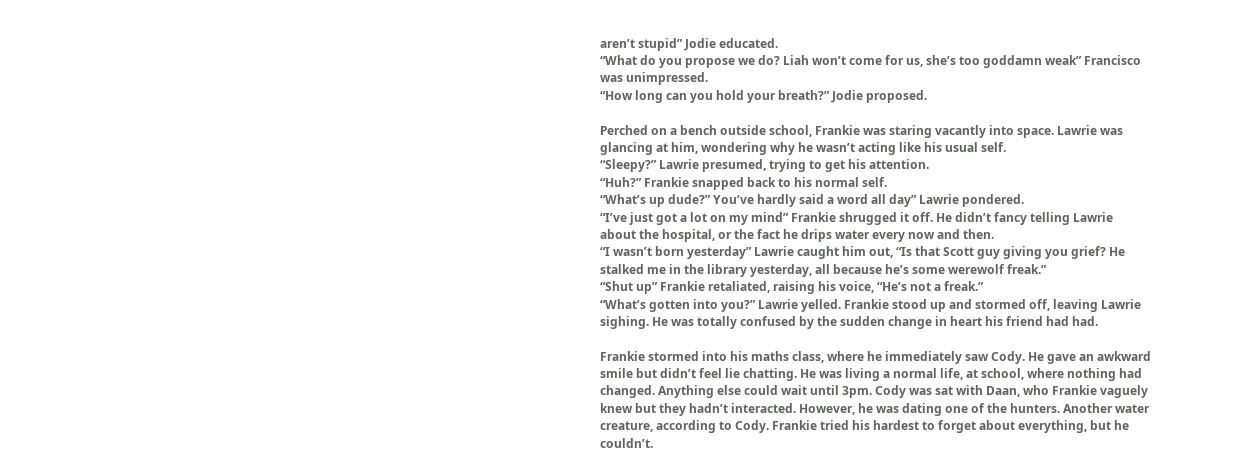aren’t stupid” Jodie educated.
“What do you propose we do? Liah won’t come for us, she’s too goddamn weak” Francisco was unimpressed.
“How long can you hold your breath?” Jodie proposed.

Perched on a bench outside school, Frankie was staring vacantly into space. Lawrie was glancing at him, wondering why he wasn’t acting like his usual self.
“Sleepy?” Lawrie presumed, trying to get his attention.
“Huh?” Frankie snapped back to his normal self.
“What’s up dude?” You’ve hardly said a word all day” Lawrie pondered.
“I’ve just got a lot on my mind” Frankie shrugged it off. He didn’t fancy telling Lawrie about the hospital, or the fact he drips water every now and then.
“I wasn’t born yesterday” Lawrie caught him out, “Is that Scott guy giving you grief? He stalked me in the library yesterday, all because he’s some werewolf freak.”
“Shut up” Frankie retaliated, raising his voice, “He’s not a freak.”
“What’s gotten into you?” Lawrie yelled. Frankie stood up and stormed off, leaving Lawrie sighing. He was totally confused by the sudden change in heart his friend had had.

Frankie stormed into his maths class, where he immediately saw Cody. He gave an awkward smile but didn’t feel lie chatting. He was living a normal life, at school, where nothing had changed. Anything else could wait until 3pm. Cody was sat with Daan, who Frankie vaguely knew but they hadn’t interacted. However, he was dating one of the hunters. Another water creature, according to Cody. Frankie tried his hardest to forget about everything, but he couldn’t.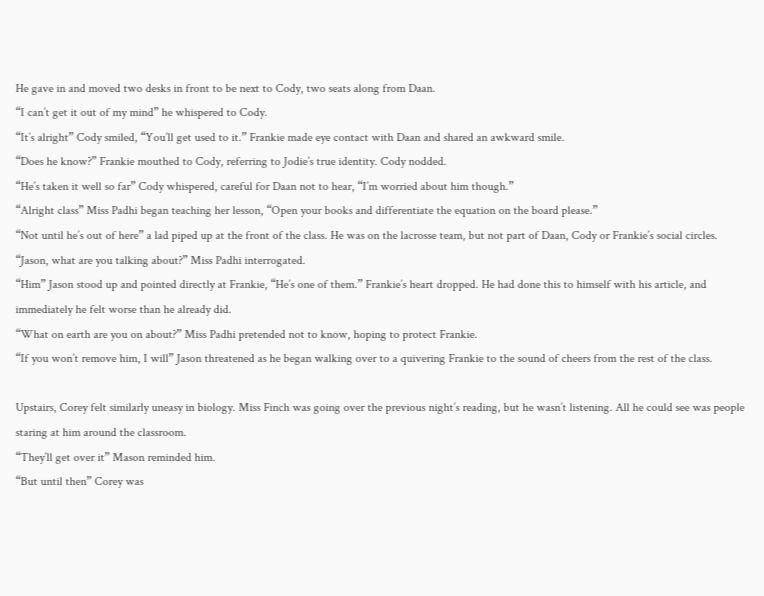He gave in and moved two desks in front to be next to Cody, two seats along from Daan.
“I can’t get it out of my mind” he whispered to Cody.
“It’s alright” Cody smiled, “You’ll get used to it.” Frankie made eye contact with Daan and shared an awkward smile.
“Does he know?” Frankie mouthed to Cody, referring to Jodie’s true identity. Cody nodded.
“He’s taken it well so far” Cody whispered, careful for Daan not to hear, “I’m worried about him though.”
“Alright class” Miss Padhi began teaching her lesson, “Open your books and differentiate the equation on the board please.”
“Not until he’s out of here” a lad piped up at the front of the class. He was on the lacrosse team, but not part of Daan, Cody or Frankie’s social circles.
“Jason, what are you talking about?” Miss Padhi interrogated.
“Him” Jason stood up and pointed directly at Frankie, “He’s one of them.” Frankie’s heart dropped. He had done this to himself with his article, and immediately he felt worse than he already did.
“What on earth are you on about?” Miss Padhi pretended not to know, hoping to protect Frankie.
“If you won’t remove him, I will” Jason threatened as he began walking over to a quivering Frankie to the sound of cheers from the rest of the class.

Upstairs, Corey felt similarly uneasy in biology. Miss Finch was going over the previous night’s reading, but he wasn’t listening. All he could see was people staring at him around the classroom.
“They’ll get over it” Mason reminded him.
“But until then” Corey was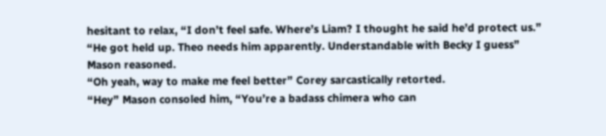hesitant to relax, “I don’t feel safe. Where’s Liam? I thought he said he’d protect us.”
“He got held up. Theo needs him apparently. Understandable with Becky I guess” Mason reasoned.
“Oh yeah, way to make me feel better” Corey sarcastically retorted.
“Hey” Mason consoled him, “You’re a badass chimera who can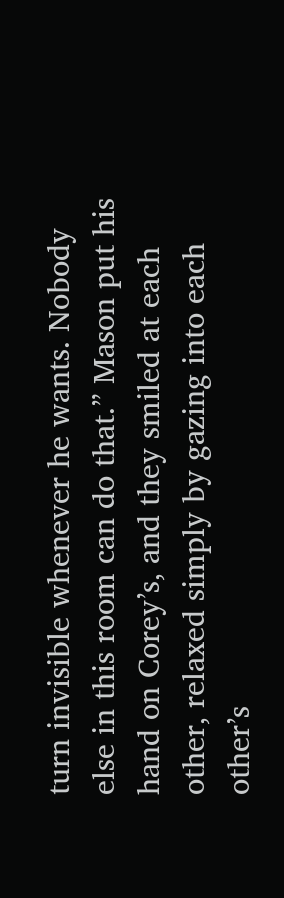turn invisible whenever he wants. Nobody else in this room can do that.” Mason put his hand on Corey’s, and they smiled at each other, relaxed simply by gazing into each other’s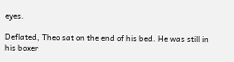eyes.

Deflated, Theo sat on the end of his bed. He was still in his boxer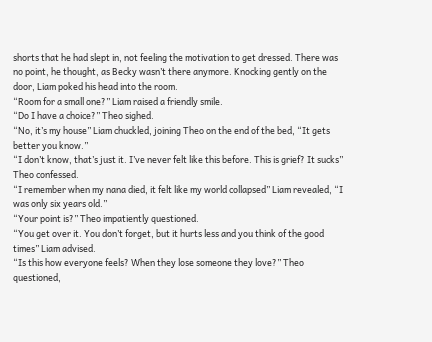shorts that he had slept in, not feeling the motivation to get dressed. There was no point, he thought, as Becky wasn’t there anymore. Knocking gently on the door, Liam poked his head into the room.
“Room for a small one?” Liam raised a friendly smile.
“Do I have a choice?” Theo sighed.
“No, it’s my house” Liam chuckled, joining Theo on the end of the bed, “It gets better you know.”
“I don’t know, that’s just it. I’ve never felt like this before. This is grief? It sucks” Theo confessed.
“I remember when my nana died, it felt like my world collapsed” Liam revealed, “I was only six years old.”
“Your point is?” Theo impatiently questioned.
“You get over it. You don’t forget, but it hurts less and you think of the good times” Liam advised.
“Is this how everyone feels? When they lose someone they love?” Theo questioned,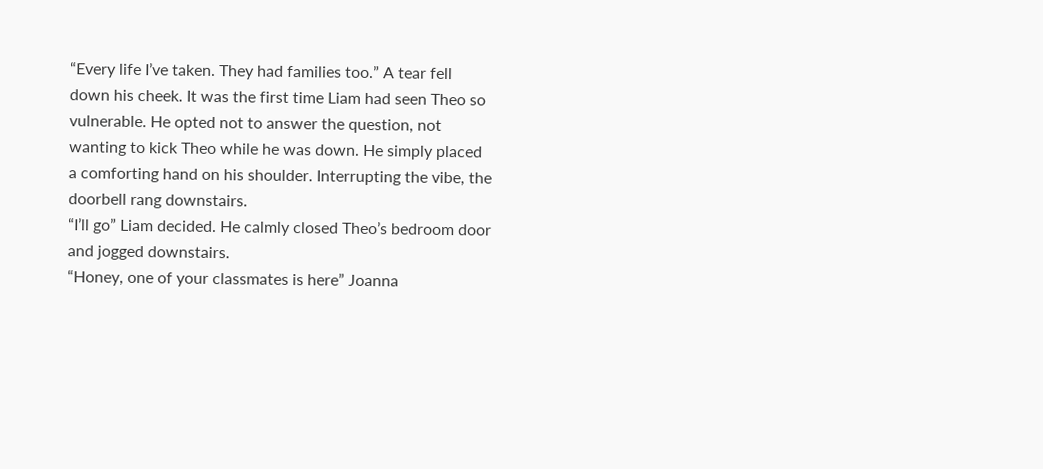“Every life I’ve taken. They had families too.” A tear fell down his cheek. It was the first time Liam had seen Theo so vulnerable. He opted not to answer the question, not wanting to kick Theo while he was down. He simply placed a comforting hand on his shoulder. Interrupting the vibe, the doorbell rang downstairs.
“I’ll go” Liam decided. He calmly closed Theo’s bedroom door and jogged downstairs.
“Honey, one of your classmates is here” Joanna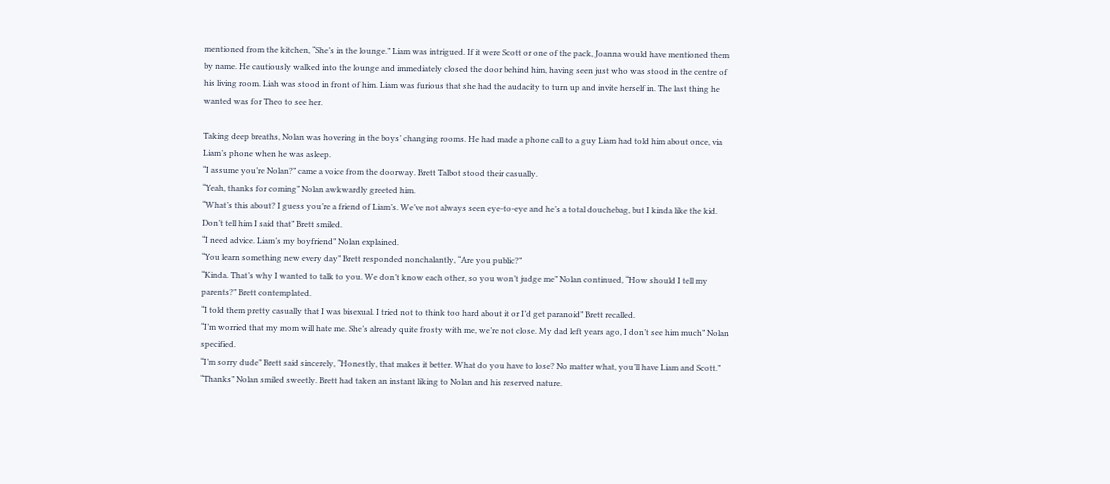mentioned from the kitchen, “She’s in the lounge.” Liam was intrigued. If it were Scott or one of the pack, Joanna would have mentioned them by name. He cautiously walked into the lounge and immediately closed the door behind him, having seen just who was stood in the centre of his living room. Liah was stood in front of him. Liam was furious that she had the audacity to turn up and invite herself in. The last thing he wanted was for Theo to see her.

Taking deep breaths, Nolan was hovering in the boys’ changing rooms. He had made a phone call to a guy Liam had told him about once, via Liam’s phone when he was asleep.
“I assume you’re Nolan?” came a voice from the doorway. Brett Talbot stood their casually.
“Yeah, thanks for coming” Nolan awkwardly greeted him.
“What’s this about? I guess you’re a friend of Liam’s. We’ve not always seen eye-to-eye and he’s a total douchebag, but I kinda like the kid. Don’t tell him I said that” Brett smiled.
“I need advice. Liam’s my boyfriend” Nolan explained.
“You learn something new every day” Brett responded nonchalantly, “Are you public?”
“Kinda. That’s why I wanted to talk to you. We don’t know each other, so you won’t judge me” Nolan continued, “How should I tell my parents?” Brett contemplated.
“I told them pretty casually that I was bisexual. I tried not to think too hard about it or I’d get paranoid” Brett recalled.
“I’m worried that my mom will hate me. She’s already quite frosty with me, we’re not close. My dad left years ago, I don’t see him much” Nolan specified.
“I’m sorry dude” Brett said sincerely, “Honestly, that makes it better. What do you have to lose? No matter what, you’ll have Liam and Scott.”
“Thanks” Nolan smiled sweetly. Brett had taken an instant liking to Nolan and his reserved nature.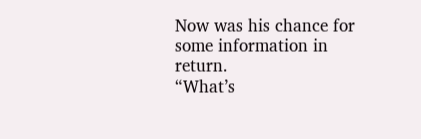Now was his chance for some information in return.
“What’s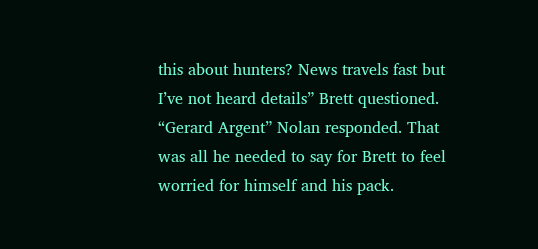this about hunters? News travels fast but I’ve not heard details” Brett questioned.
“Gerard Argent” Nolan responded. That was all he needed to say for Brett to feel worried for himself and his pack.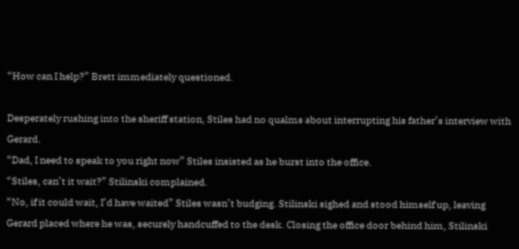“How can I help?” Brett immediately questioned.

Desperately rushing into the sheriff station, Stiles had no qualms about interrupting his father’s interview with Gerard.
“Dad, I need to speak to you right now” Stiles insisted as he burst into the office.
“Stiles, can’t it wait?” Stilinski complained.
“No, if it could wait, I’d have waited” Stiles wasn’t budging. Stilinski sighed and stood himself up, leaving Gerard placed where he was, securely handcuffed to the desk. Closing the office door behind him, Stilinski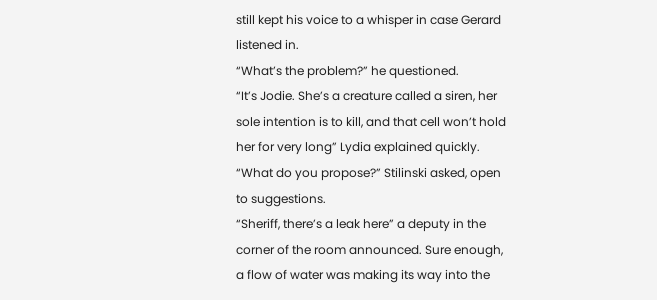still kept his voice to a whisper in case Gerard listened in.
“What’s the problem?” he questioned.
“It’s Jodie. She’s a creature called a siren, her sole intention is to kill, and that cell won’t hold her for very long” Lydia explained quickly.
“What do you propose?” Stilinski asked, open to suggestions.
“Sheriff, there’s a leak here” a deputy in the corner of the room announced. Sure enough, a flow of water was making its way into the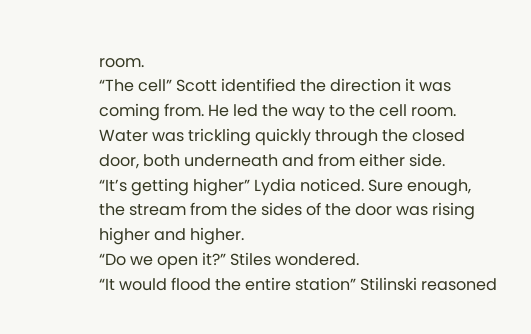room.
“The cell” Scott identified the direction it was coming from. He led the way to the cell room. Water was trickling quickly through the closed door, both underneath and from either side.
“It’s getting higher” Lydia noticed. Sure enough, the stream from the sides of the door was rising higher and higher.
“Do we open it?” Stiles wondered.
“It would flood the entire station” Stilinski reasoned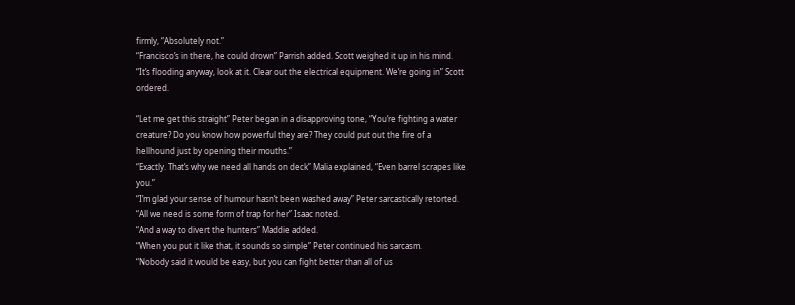firmly, “Absolutely not.”
“Francisco’s in there, he could drown” Parrish added. Scott weighed it up in his mind.
“It’s flooding anyway, look at it. Clear out the electrical equipment. We’re going in” Scott ordered.

“Let me get this straight” Peter began in a disapproving tone, “You’re fighting a water creature? Do you know how powerful they are? They could put out the fire of a hellhound just by opening their mouths.”
“Exactly. That’s why we need all hands on deck” Malia explained, “Even barrel scrapes like you.”
“I’m glad your sense of humour hasn’t been washed away” Peter sarcastically retorted.
“All we need is some form of trap for her” Isaac noted.
“And a way to divert the hunters” Maddie added.
“When you put it like that, it sounds so simple” Peter continued his sarcasm.
“Nobody said it would be easy, but you can fight better than all of us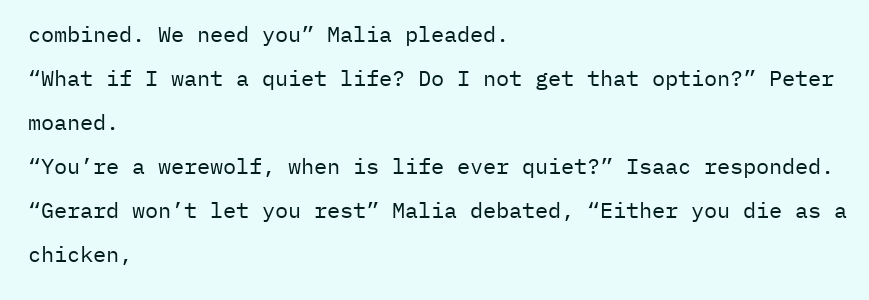combined. We need you” Malia pleaded.
“What if I want a quiet life? Do I not get that option?” Peter moaned.
“You’re a werewolf, when is life ever quiet?” Isaac responded.
“Gerard won’t let you rest” Malia debated, “Either you die as a chicken,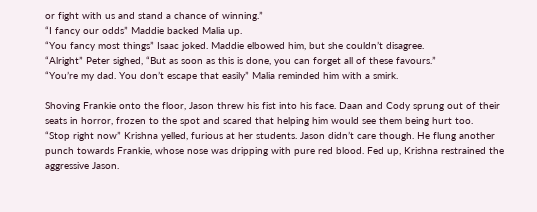or fight with us and stand a chance of winning.”
“I fancy our odds” Maddie backed Malia up.
“You fancy most things” Isaac joked. Maddie elbowed him, but she couldn’t disagree.
“Alright” Peter sighed, “But as soon as this is done, you can forget all of these favours.”
“You’re my dad. You don’t escape that easily” Malia reminded him with a smirk.

Shoving Frankie onto the floor, Jason threw his fist into his face. Daan and Cody sprung out of their seats in horror, frozen to the spot and scared that helping him would see them being hurt too.
“Stop right now” Krishna yelled, furious at her students. Jason didn’t care though. He flung another punch towards Frankie, whose nose was dripping with pure red blood. Fed up, Krishna restrained the aggressive Jason.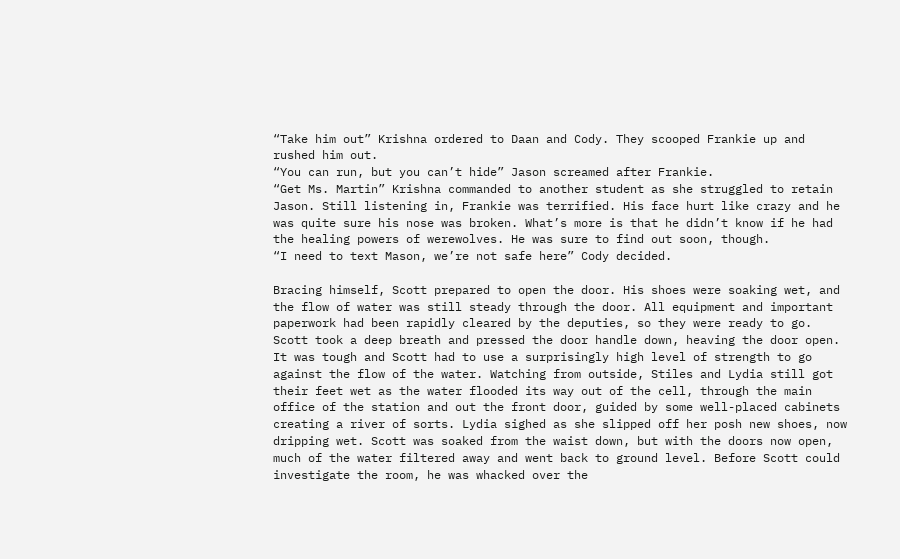“Take him out” Krishna ordered to Daan and Cody. They scooped Frankie up and rushed him out.
“You can run, but you can’t hide” Jason screamed after Frankie.
“Get Ms. Martin” Krishna commanded to another student as she struggled to retain Jason. Still listening in, Frankie was terrified. His face hurt like crazy and he was quite sure his nose was broken. What’s more is that he didn’t know if he had the healing powers of werewolves. He was sure to find out soon, though.
“I need to text Mason, we’re not safe here” Cody decided.

Bracing himself, Scott prepared to open the door. His shoes were soaking wet, and the flow of water was still steady through the door. All equipment and important paperwork had been rapidly cleared by the deputies, so they were ready to go. Scott took a deep breath and pressed the door handle down, heaving the door open. It was tough and Scott had to use a surprisingly high level of strength to go against the flow of the water. Watching from outside, Stiles and Lydia still got their feet wet as the water flooded its way out of the cell, through the main office of the station and out the front door, guided by some well-placed cabinets creating a river of sorts. Lydia sighed as she slipped off her posh new shoes, now dripping wet. Scott was soaked from the waist down, but with the doors now open, much of the water filtered away and went back to ground level. Before Scott could investigate the room, he was whacked over the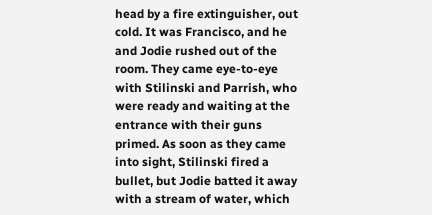head by a fire extinguisher, out cold. It was Francisco, and he and Jodie rushed out of the room. They came eye-to-eye with Stilinski and Parrish, who were ready and waiting at the entrance with their guns primed. As soon as they came into sight, Stilinski fired a bullet, but Jodie batted it away with a stream of water, which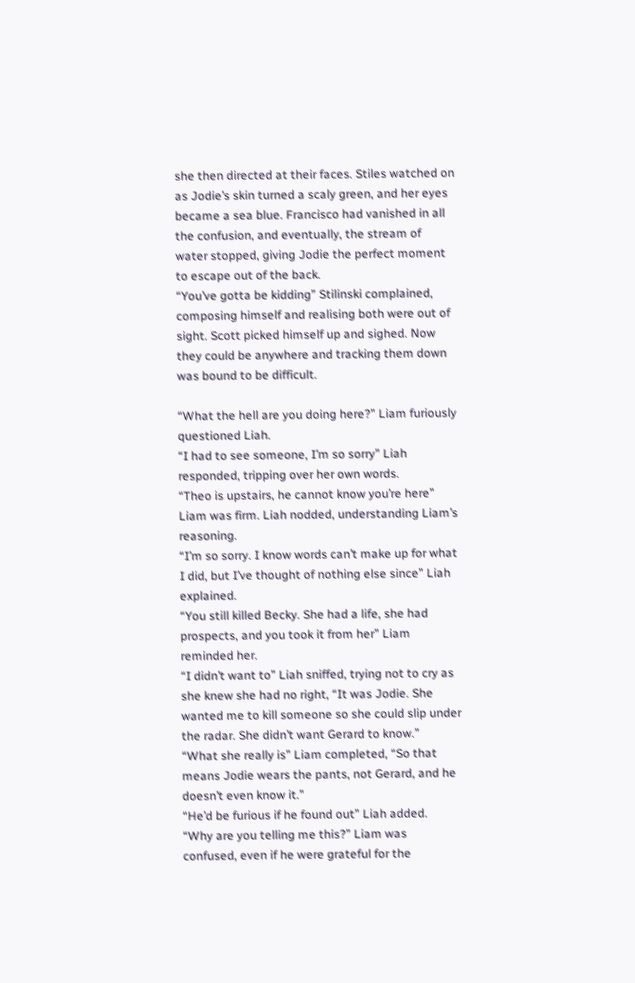she then directed at their faces. Stiles watched on as Jodie’s skin turned a scaly green, and her eyes became a sea blue. Francisco had vanished in all the confusion, and eventually, the stream of water stopped, giving Jodie the perfect moment to escape out of the back.
“You’ve gotta be kidding” Stilinski complained, composing himself and realising both were out of sight. Scott picked himself up and sighed. Now they could be anywhere and tracking them down was bound to be difficult.

“What the hell are you doing here?” Liam furiously questioned Liah.
“I had to see someone, I’m so sorry” Liah responded, tripping over her own words.
“Theo is upstairs, he cannot know you’re here” Liam was firm. Liah nodded, understanding Liam’s reasoning.
“I’m so sorry. I know words can’t make up for what I did, but I’ve thought of nothing else since” Liah explained.
“You still killed Becky. She had a life, she had prospects, and you took it from her” Liam reminded her.
“I didn’t want to” Liah sniffed, trying not to cry as she knew she had no right, “It was Jodie. She wanted me to kill someone so she could slip under the radar. She didn’t want Gerard to know.”
“What she really is” Liam completed, “So that means Jodie wears the pants, not Gerard, and he doesn’t even know it.”
“He’d be furious if he found out” Liah added.
“Why are you telling me this?” Liam was confused, even if he were grateful for the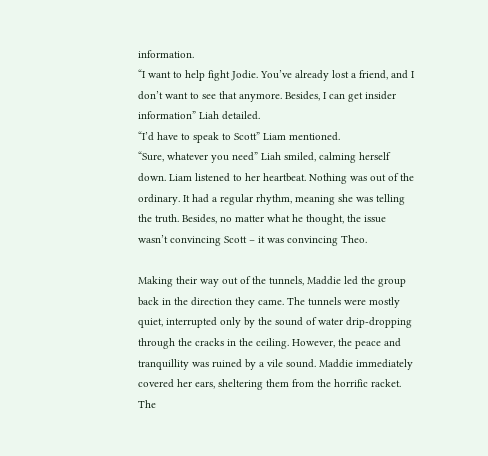information.
“I want to help fight Jodie. You’ve already lost a friend, and I don’t want to see that anymore. Besides, I can get insider information” Liah detailed.
“I’d have to speak to Scott” Liam mentioned.
“Sure, whatever you need” Liah smiled, calming herself down. Liam listened to her heartbeat. Nothing was out of the ordinary. It had a regular rhythm, meaning she was telling the truth. Besides, no matter what he thought, the issue wasn’t convincing Scott – it was convincing Theo.

Making their way out of the tunnels, Maddie led the group back in the direction they came. The tunnels were mostly quiet, interrupted only by the sound of water drip-dropping through the cracks in the ceiling. However, the peace and tranquillity was ruined by a vile sound. Maddie immediately covered her ears, sheltering them from the horrific racket. The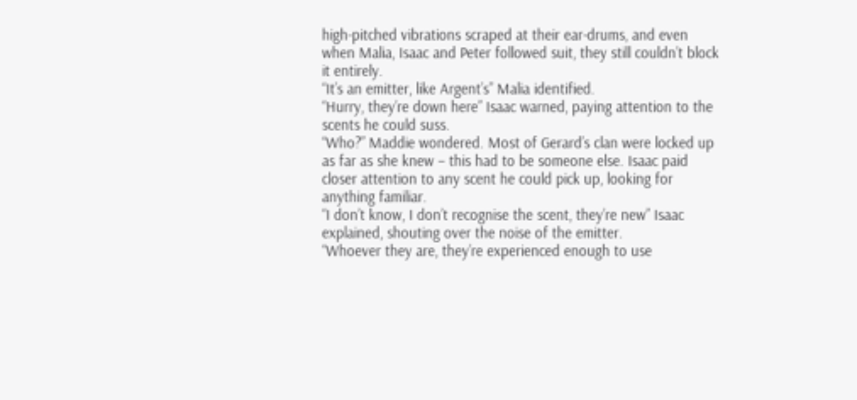high-pitched vibrations scraped at their ear-drums, and even when Malia, Isaac and Peter followed suit, they still couldn’t block it entirely.
“It’s an emitter, like Argent’s” Malia identified.
“Hurry, they’re down here” Isaac warned, paying attention to the scents he could suss.
“Who?” Maddie wondered. Most of Gerard’s clan were locked up as far as she knew – this had to be someone else. Isaac paid closer attention to any scent he could pick up, looking for anything familiar.
“I don’t know, I don’t recognise the scent, they’re new” Isaac explained, shouting over the noise of the emitter.
“Whoever they are, they’re experienced enough to use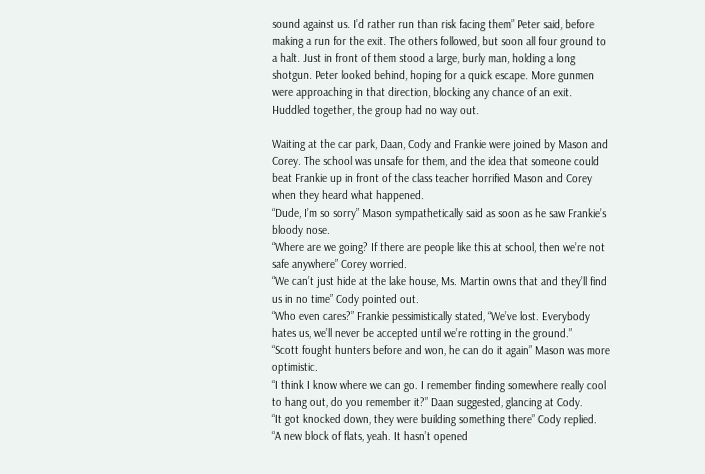sound against us. I’d rather run than risk facing them” Peter said, before making a run for the exit. The others followed, but soon all four ground to a halt. Just in front of them stood a large, burly man, holding a long shotgun. Peter looked behind, hoping for a quick escape. More gunmen were approaching in that direction, blocking any chance of an exit. Huddled together, the group had no way out.

Waiting at the car park, Daan, Cody and Frankie were joined by Mason and Corey. The school was unsafe for them, and the idea that someone could beat Frankie up in front of the class teacher horrified Mason and Corey when they heard what happened.
“Dude, I’m so sorry” Mason sympathetically said as soon as he saw Frankie’s bloody nose.
“Where are we going? If there are people like this at school, then we’re not safe anywhere” Corey worried.
“We can’t just hide at the lake house, Ms. Martin owns that and they’ll find us in no time” Cody pointed out.
“Who even cares?” Frankie pessimistically stated, “We’ve lost. Everybody hates us, we’ll never be accepted until we’re rotting in the ground.”
“Scott fought hunters before and won, he can do it again” Mason was more optimistic.
“I think I know where we can go. I remember finding somewhere really cool to hang out, do you remember it?” Daan suggested, glancing at Cody.
“It got knocked down, they were building something there” Cody replied.
“A new block of flats, yeah. It hasn’t opened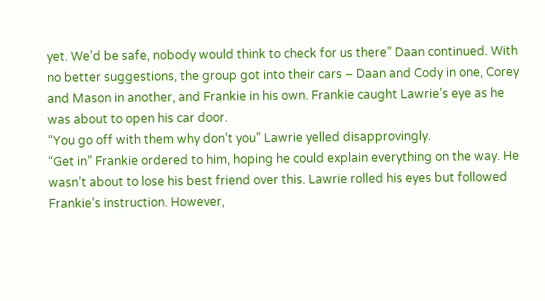yet. We’d be safe, nobody would think to check for us there” Daan continued. With no better suggestions, the group got into their cars – Daan and Cody in one, Corey and Mason in another, and Frankie in his own. Frankie caught Lawrie’s eye as he was about to open his car door.
“You go off with them why don’t you” Lawrie yelled disapprovingly.
“Get in” Frankie ordered to him, hoping he could explain everything on the way. He wasn’t about to lose his best friend over this. Lawrie rolled his eyes but followed Frankie’s instruction. However,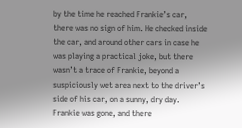by the time he reached Frankie’s car, there was no sign of him. He checked inside the car, and around other cars in case he was playing a practical joke, but there wasn’t a trace of Frankie, beyond a suspiciously wet area next to the driver’s side of his car, on a sunny, dry day. Frankie was gone, and there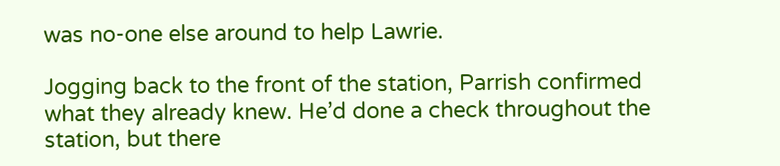was no-one else around to help Lawrie.

Jogging back to the front of the station, Parrish confirmed what they already knew. He’d done a check throughout the station, but there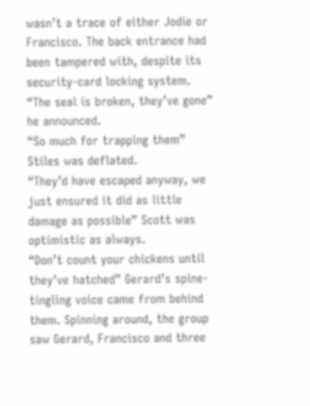wasn’t a trace of either Jodie or Francisco. The back entrance had been tampered with, despite its security-card locking system.
“The seal is broken, they’ve gone” he announced.
“So much for trapping them” Stiles was deflated.
“They’d have escaped anyway, we just ensured it did as little damage as possible” Scott was optimistic as always.
“Don’t count your chickens until they’ve hatched” Gerard’s spine-tingling voice came from behind them. Spinning around, the group saw Gerard, Francisco and three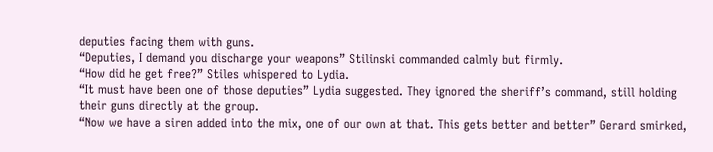deputies facing them with guns.
“Deputies, I demand you discharge your weapons” Stilinski commanded calmly but firmly.
“How did he get free?” Stiles whispered to Lydia.
“It must have been one of those deputies” Lydia suggested. They ignored the sheriff’s command, still holding their guns directly at the group.
“Now we have a siren added into the mix, one of our own at that. This gets better and better” Gerard smirked,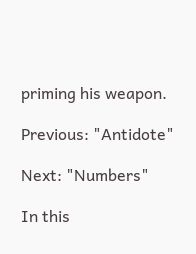priming his weapon.

Previous: "Antidote"

Next: "Numbers"

In this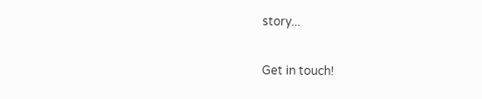story...

Get in touch!